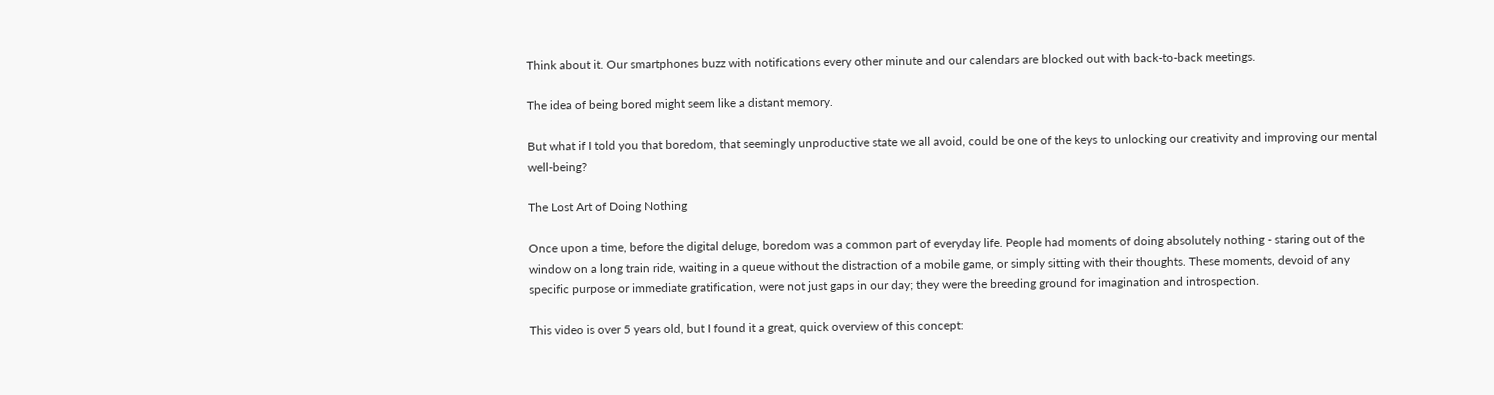Think about it. Our smartphones buzz with notifications every other minute and our calendars are blocked out with back-to-back meetings.

The idea of being bored might seem like a distant memory.

But what if I told you that boredom, that seemingly unproductive state we all avoid, could be one of the keys to unlocking our creativity and improving our mental well-being?

The Lost Art of Doing Nothing

Once upon a time, before the digital deluge, boredom was a common part of everyday life. People had moments of doing absolutely nothing - staring out of the window on a long train ride, waiting in a queue without the distraction of a mobile game, or simply sitting with their thoughts. These moments, devoid of any specific purpose or immediate gratification, were not just gaps in our day; they were the breeding ground for imagination and introspection.

This video is over 5 years old, but I found it a great, quick overview of this concept: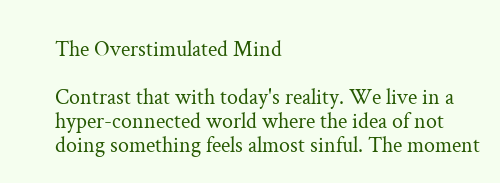The Overstimulated Mind

Contrast that with today's reality. We live in a hyper-connected world where the idea of not doing something feels almost sinful. The moment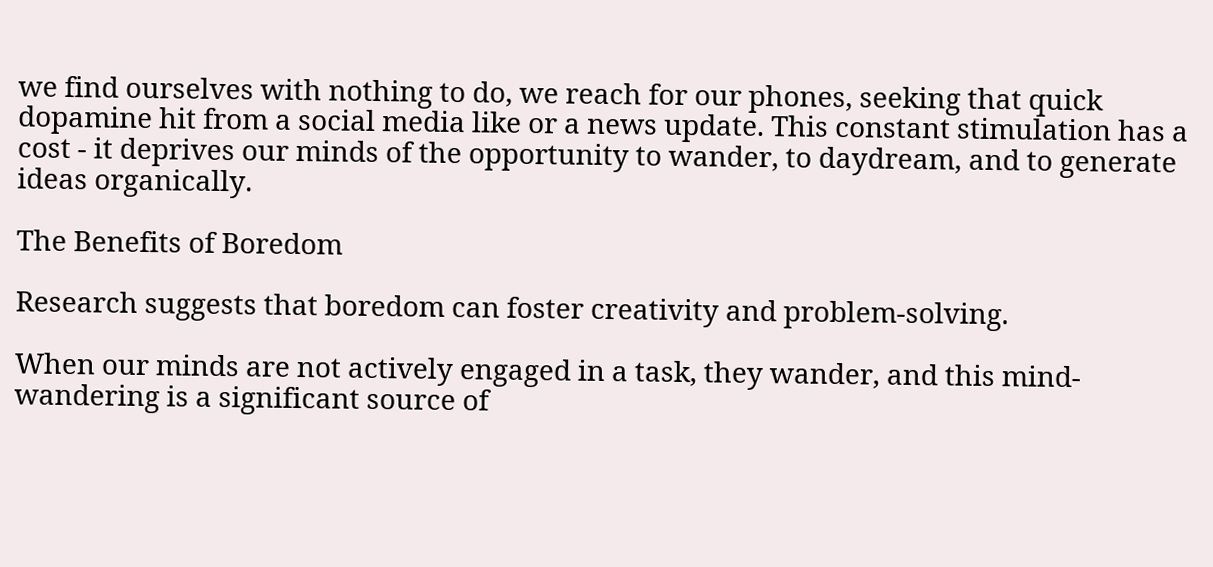we find ourselves with nothing to do, we reach for our phones, seeking that quick dopamine hit from a social media like or a news update. This constant stimulation has a cost - it deprives our minds of the opportunity to wander, to daydream, and to generate ideas organically.

The Benefits of Boredom

Research suggests that boredom can foster creativity and problem-solving.

When our minds are not actively engaged in a task, they wander, and this mind-wandering is a significant source of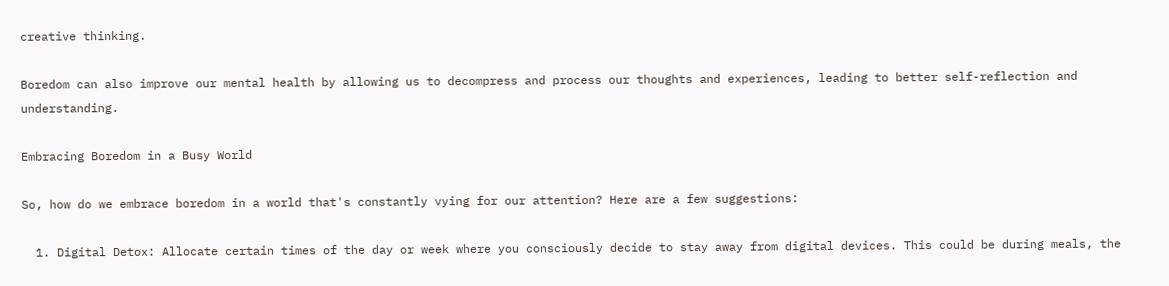creative thinking.

Boredom can also improve our mental health by allowing us to decompress and process our thoughts and experiences, leading to better self-reflection and understanding.

Embracing Boredom in a Busy World

So, how do we embrace boredom in a world that's constantly vying for our attention? Here are a few suggestions:

  1. Digital Detox: Allocate certain times of the day or week where you consciously decide to stay away from digital devices. This could be during meals, the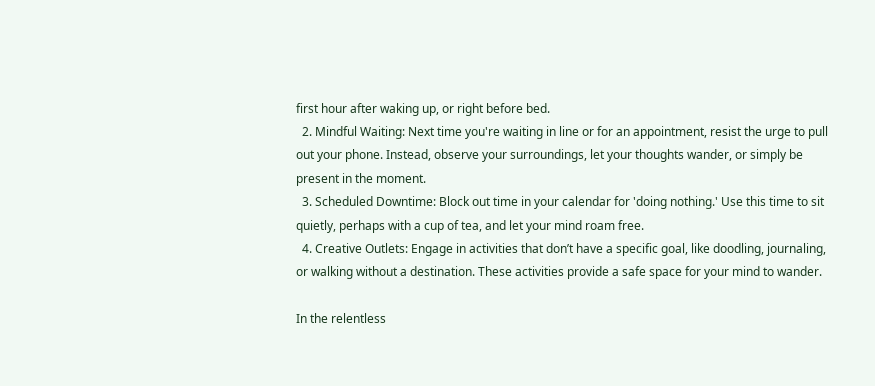first hour after waking up, or right before bed.
  2. Mindful Waiting: Next time you're waiting in line or for an appointment, resist the urge to pull out your phone. Instead, observe your surroundings, let your thoughts wander, or simply be present in the moment.
  3. Scheduled Downtime: Block out time in your calendar for 'doing nothing.' Use this time to sit quietly, perhaps with a cup of tea, and let your mind roam free.
  4. Creative Outlets: Engage in activities that don’t have a specific goal, like doodling, journaling, or walking without a destination. These activities provide a safe space for your mind to wander.

In the relentless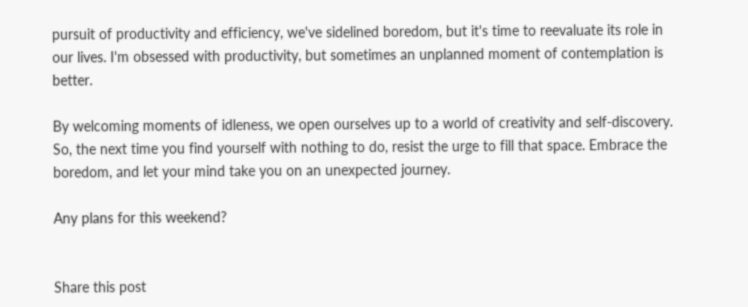pursuit of productivity and efficiency, we've sidelined boredom, but it's time to reevaluate its role in our lives. I'm obsessed with productivity, but sometimes an unplanned moment of contemplation is better.

By welcoming moments of idleness, we open ourselves up to a world of creativity and self-discovery. So, the next time you find yourself with nothing to do, resist the urge to fill that space. Embrace the boredom, and let your mind take you on an unexpected journey.

Any plans for this weekend?


Share this post